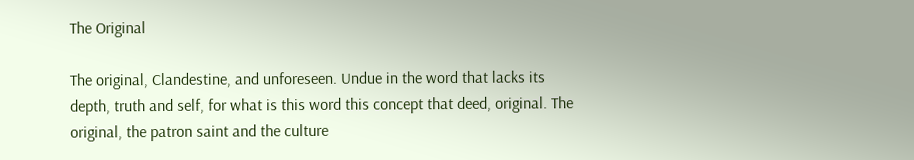The Original

The original, Clandestine, and unforeseen. Undue in the word that lacks its depth, truth and self, for what is this word this concept that deed, original. The original, the patron saint and the culture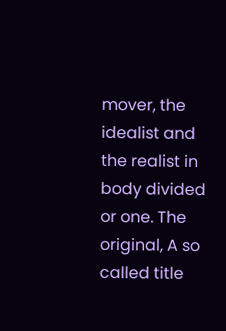mover, the idealist and the realist in body divided or one. The original, A so called title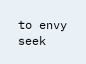to envy seek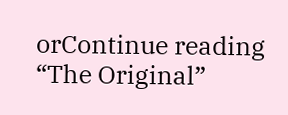orContinue reading “The Original”